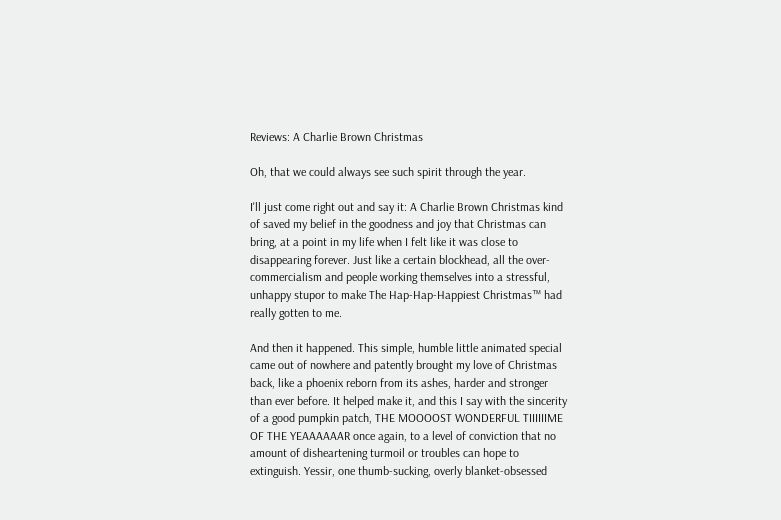Reviews: A Charlie Brown Christmas

Oh, that we could always see such spirit through the year.

I'll just come right out and say it: A Charlie Brown Christmas kind of saved my belief in the goodness and joy that Christmas can bring, at a point in my life when I felt like it was close to disappearing forever. Just like a certain blockhead, all the over-commercialism and people working themselves into a stressful, unhappy stupor to make The Hap-Hap-Happiest Christmas™ had really gotten to me.

And then it happened. This simple, humble little animated special came out of nowhere and patently brought my love of Christmas back, like a phoenix reborn from its ashes, harder and stronger than ever before. It helped make it, and this I say with the sincerity of a good pumpkin patch, THE MOOOOST WONDERFUL TIIIIIIME OF THE YEAAAAAAR once again, to a level of conviction that no amount of disheartening turmoil or troubles can hope to extinguish. Yessir, one thumb-sucking, overly blanket-obsessed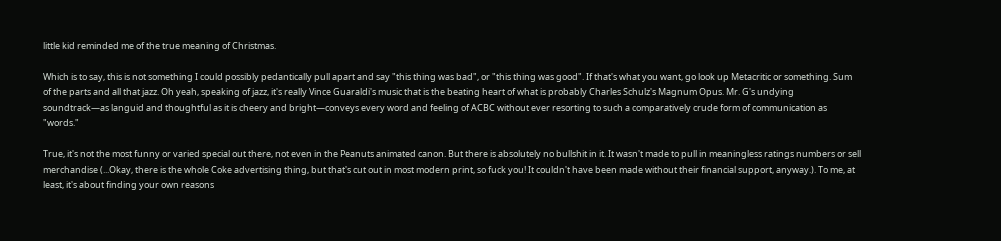little kid reminded me of the true meaning of Christmas.

Which is to say, this is not something I could possibly pedantically pull apart and say "this thing was bad", or "this thing was good". If that's what you want, go look up Metacritic or something. Sum of the parts and all that jazz. Oh yeah, speaking of jazz, it's really Vince Guaraldi's music that is the beating heart of what is probably Charles Schulz's Magnum Opus. Mr. G's undying soundtrack—as languid and thoughtful as it is cheery and bright—conveys every word and feeling of ACBC without ever resorting to such a comparatively crude form of communication as "words."

True, it's not the most funny or varied special out there, not even in the Peanuts animated canon. But there is absolutely no bullshit in it. It wasn't made to pull in meaningless ratings numbers or sell merchandise (...Okay, there is the whole Coke advertising thing, but that's cut out in most modern print, so fuck you! It couldn't have been made without their financial support, anyway.). To me, at least, it's about finding your own reasons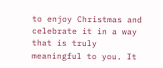to enjoy Christmas and celebrate it in a way that is truly meaningful to you. It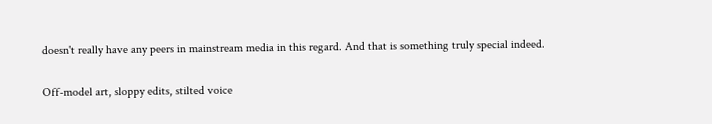doesn't really have any peers in mainstream media in this regard. And that is something truly special indeed.

Off-model art, sloppy edits, stilted voice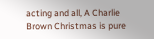acting and all, A Charlie Brown Christmas is pure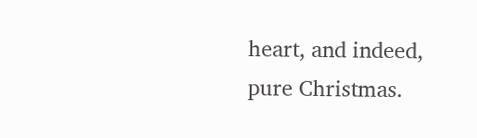heart, and indeed, pure Christmas.